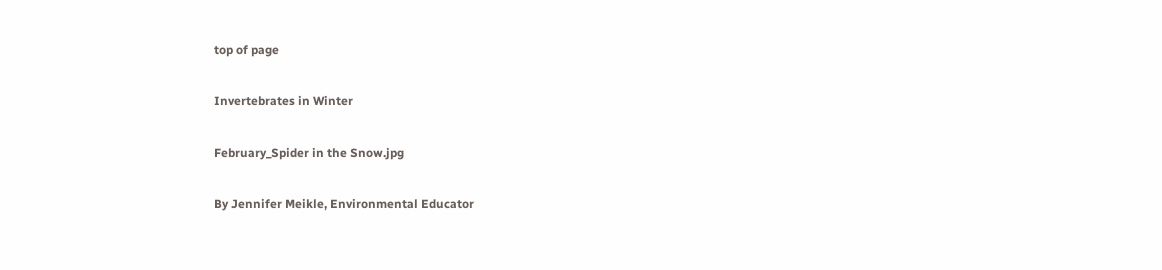top of page

Invertebrates in Winter

February_Spider in the Snow.jpg

By Jennifer Meikle, Environmental Educator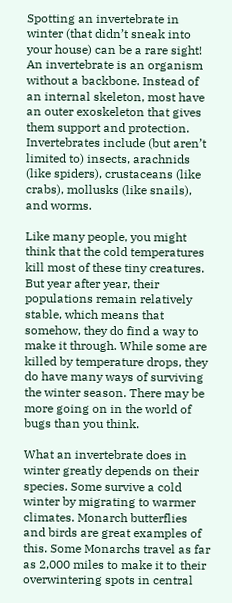Spotting an invertebrate in winter (that didn’t sneak into your house) can be a rare sight! An invertebrate is an organism without a backbone. Instead of an internal skeleton, most have an outer exoskeleton that gives them support and protection. Invertebrates include (but aren’t limited to) insects, arachnids (like spiders), crustaceans (like crabs), mollusks (like snails), and worms.

Like many people, you might think that the cold temperatures kill most of these tiny creatures. But year after year, their populations remain relatively stable, which means that somehow, they do find a way to make it through. While some are killed by temperature drops, they do have many ways of surviving the winter season. There may be more going on in the world of bugs than you think.

What an invertebrate does in winter greatly depends on their species. Some survive a cold winter by migrating to warmer climates. Monarch butterflies and birds are great examples of this. Some Monarchs travel as far as 2,000 miles to make it to their overwintering spots in central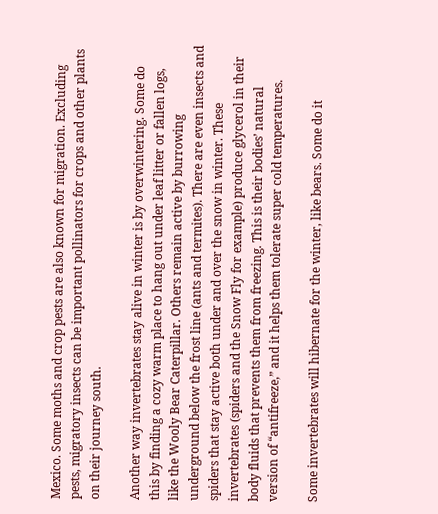Mexico. Some moths and crop pests are also known for migration. Excluding pests, migratory insects can be important pollinators for crops and other plants on their journey south.

Another way invertebrates stay alive in winter is by overwintering. Some do this by finding a cozy warm place to hang out under leaf litter or fallen logs, like the Wooly Bear Caterpillar. Others remain active by burrowing underground below the frost line (ants and termites). There are even insects and spiders that stay active both under and over the snow in winter. These invertebrates (spiders and the Snow Fly for example) produce glycerol in their body fluids that prevents them from freezing. This is their bodies’ natural version of “antifreeze,” and it helps them tolerate super cold temperatures.

Some invertebrates will hibernate for the winter, like bears. Some do it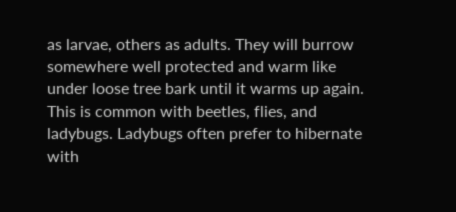as larvae, others as adults. They will burrow somewhere well protected and warm like under loose tree bark until it warms up again. This is common with beetles, flies, and ladybugs. Ladybugs often prefer to hibernate with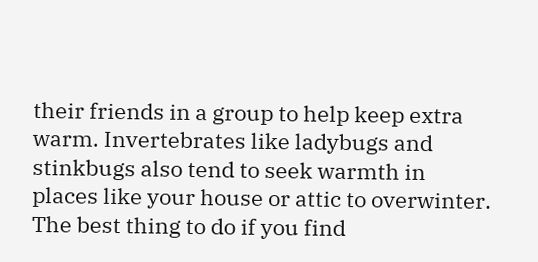their friends in a group to help keep extra warm. Invertebrates like ladybugs and stinkbugs also tend to seek warmth in places like your house or attic to overwinter. The best thing to do if you find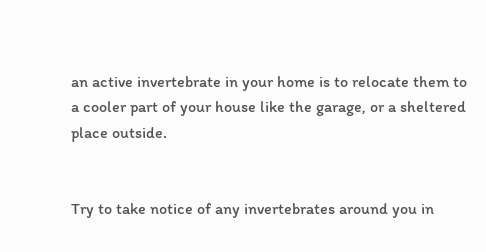an active invertebrate in your home is to relocate them to a cooler part of your house like the garage, or a sheltered place outside.


Try to take notice of any invertebrates around you in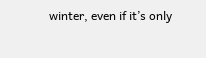winter, even if it’s only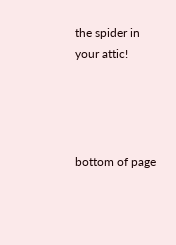the spider in your attic!




bottom of page